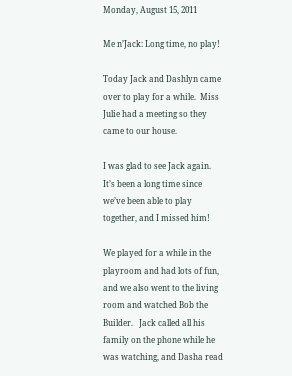Monday, August 15, 2011

Me n’Jack: Long time, no play!

Today Jack and Dashlyn came over to play for a while.  Miss Julie had a meeting so they came to our house.

I was glad to see Jack again.  It’s been a long time since we’ve been able to play together, and I missed him!

We played for a while in the playroom and had lots of fun, and we also went to the living room and watched Bob the Builder.   Jack called all his family on the phone while he was watching, and Dasha read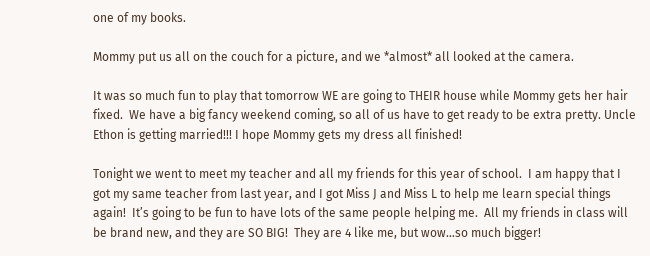one of my books.

Mommy put us all on the couch for a picture, and we *almost* all looked at the camera.

It was so much fun to play that tomorrow WE are going to THEIR house while Mommy gets her hair fixed.  We have a big fancy weekend coming, so all of us have to get ready to be extra pretty. Uncle Ethon is getting married!!! I hope Mommy gets my dress all finished!

Tonight we went to meet my teacher and all my friends for this year of school.  I am happy that I got my same teacher from last year, and I got Miss J and Miss L to help me learn special things again!  It’s going to be fun to have lots of the same people helping me.  All my friends in class will be brand new, and they are SO BIG!  They are 4 like me, but wow…so much bigger!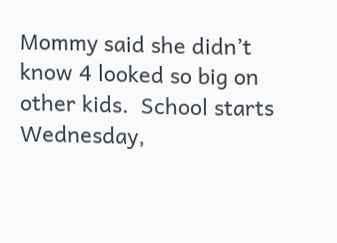Mommy said she didn’t know 4 looked so big on other kids.  School starts Wednesday,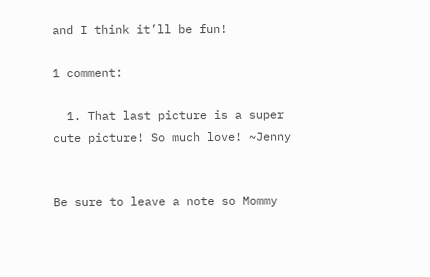and I think it’ll be fun!

1 comment:

  1. That last picture is a super cute picture! So much love! ~Jenny


Be sure to leave a note so Mommy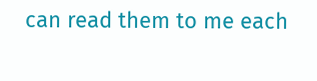can read them to me each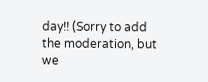day!! (Sorry to add the moderation, but we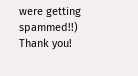were getting spammed!!) Thank you!